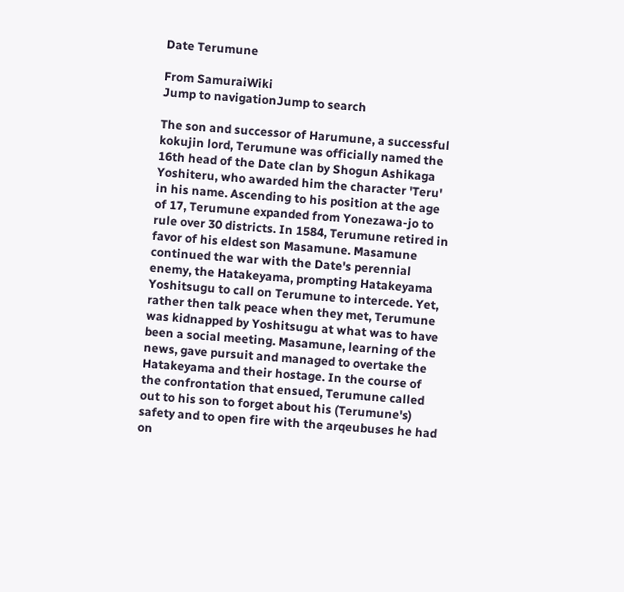Date Terumune

From SamuraiWiki
Jump to navigationJump to search

The son and successor of Harumune, a successful kokujin lord, Terumune was officially named the 16th head of the Date clan by Shogun Ashikaga Yoshiteru, who awarded him the character 'Teru' in his name. Ascending to his position at the age of 17, Terumune expanded from Yonezawa-jo to rule over 30 districts. In 1584, Terumune retired in favor of his eldest son Masamune. Masamune continued the war with the Date's perennial enemy, the Hatakeyama, prompting Hatakeyama Yoshitsugu to call on Terumune to intercede. Yet, rather then talk peace when they met, Terumune was kidnapped by Yoshitsugu at what was to have been a social meeting. Masamune, learning of the news, gave pursuit and managed to overtake the Hatakeyama and their hostage. In the course of the confrontation that ensued, Terumune called out to his son to forget about his (Terumune's) safety and to open fire with the arqeubuses he had on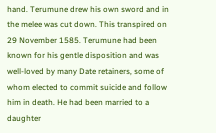hand. Terumune drew his own sword and in the melee was cut down. This transpired on 29 November 1585. Terumune had been known for his gentle disposition and was well-loved by many Date retainers, some of whom elected to commit suicide and follow him in death. He had been married to a daughter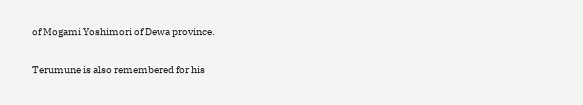of Mogami Yoshimori of Dewa province.

Terumune is also remembered for his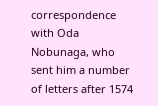correspondence with Oda Nobunaga, who sent him a number of letters after 1574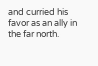and curried his favor as an ally in the far north.